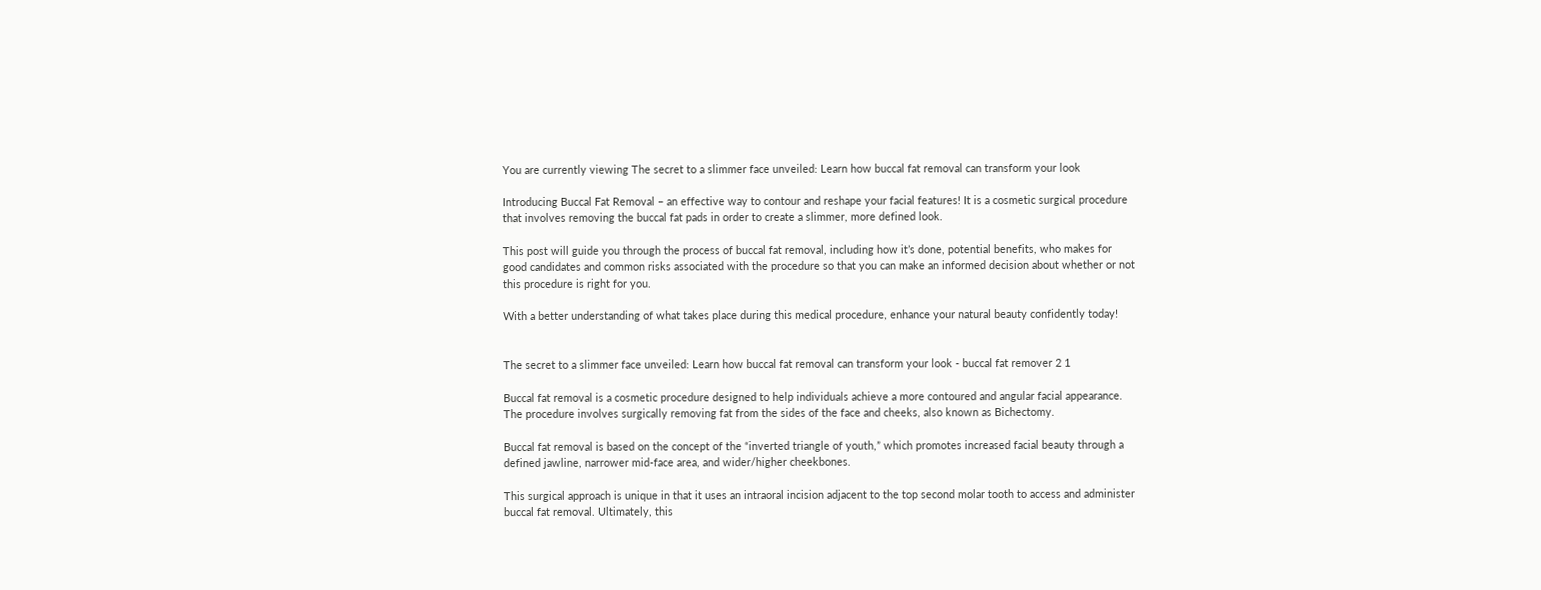You are currently viewing The secret to a slimmer face unveiled: Learn how buccal fat removal can transform your look

Introducing Buccal Fat Removal – an effective way to contour and reshape your facial features! It is a cosmetic surgical procedure that involves removing the buccal fat pads in order to create a slimmer, more defined look.

This post will guide you through the process of buccal fat removal, including how it’s done, potential benefits, who makes for good candidates and common risks associated with the procedure so that you can make an informed decision about whether or not this procedure is right for you.

With a better understanding of what takes place during this medical procedure, enhance your natural beauty confidently today!


The secret to a slimmer face unveiled: Learn how buccal fat removal can transform your look - buccal fat remover 2 1

Buccal fat removal is a cosmetic procedure designed to help individuals achieve a more contoured and angular facial appearance. The procedure involves surgically removing fat from the sides of the face and cheeks, also known as Bichectomy.

Buccal fat removal is based on the concept of the “inverted triangle of youth,” which promotes increased facial beauty through a defined jawline, narrower mid-face area, and wider/higher cheekbones.

This surgical approach is unique in that it uses an intraoral incision adjacent to the top second molar tooth to access and administer buccal fat removal. Ultimately, this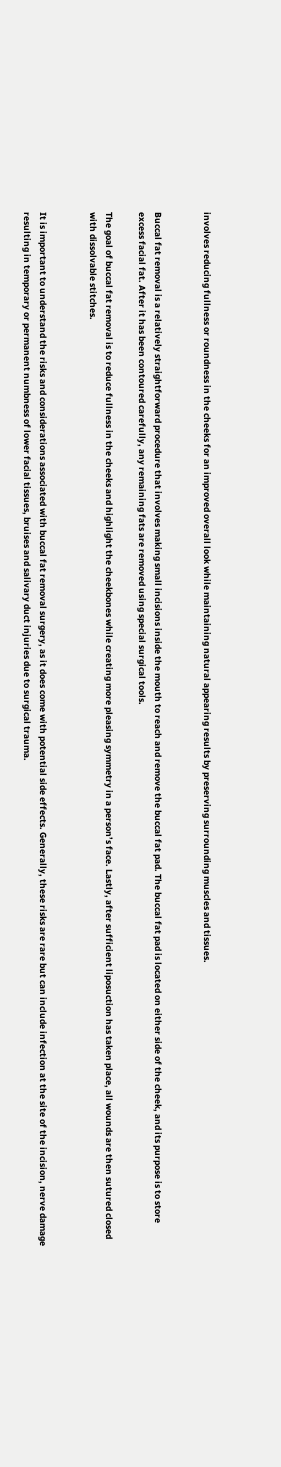involves reducing fullness or roundness in the cheeks for an improved overall look while maintaining natural appearing results by preserving surrounding muscles and tissues.


Buccal fat removal is a relatively straightforward procedure that involves making small incisions inside the mouth to reach and remove the buccal fat pad. The buccal fat pad is located on either side of the cheek, and its purpose is to store excess facial fat. After it has been contoured carefully, any remaining fats are removed using special surgical tools.

The goal of buccal fat removal is to reduce fullness in the cheeks and highlight the cheekbones while creating more pleasing symmetry in a person’s face. Lastly, after sufficient liposuction has taken place, all wounds are then sutured closed with dissolvable stitches.


It is important to understand the risks and considerations associated with buccal fat removal surgery, as it does come with potential side effects. Generally, these risks are rare but can include infection at the site of the incision, nerve damage resulting in temporary or permanent numbness of lower facial tissues, bruises and salivary duct injuries due to surgical trauma.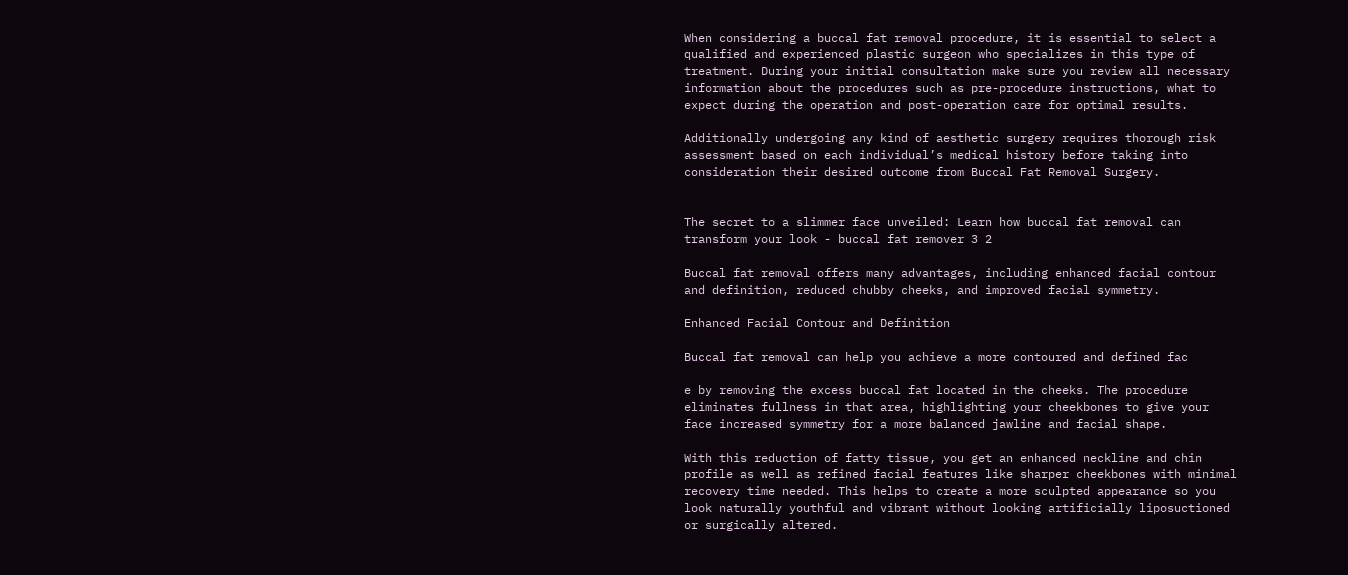When considering a buccal fat removal procedure, it is essential to select a qualified and experienced plastic surgeon who specializes in this type of treatment. During your initial consultation make sure you review all necessary information about the procedures such as pre-procedure instructions, what to expect during the operation and post-operation care for optimal results.

Additionally undergoing any kind of aesthetic surgery requires thorough risk assessment based on each individual’s medical history before taking into consideration their desired outcome from Buccal Fat Removal Surgery.


The secret to a slimmer face unveiled: Learn how buccal fat removal can transform your look - buccal fat remover 3 2

Buccal fat removal offers many advantages, including enhanced facial contour and definition, reduced chubby cheeks, and improved facial symmetry.

Enhanced Facial Contour and Definition

Buccal fat removal can help you achieve a more contoured and defined fac

e by removing the excess buccal fat located in the cheeks. The procedure eliminates fullness in that area, highlighting your cheekbones to give your face increased symmetry for a more balanced jawline and facial shape.

With this reduction of fatty tissue, you get an enhanced neckline and chin profile as well as refined facial features like sharper cheekbones with minimal recovery time needed. This helps to create a more sculpted appearance so you look naturally youthful and vibrant without looking artificially liposuctioned or surgically altered.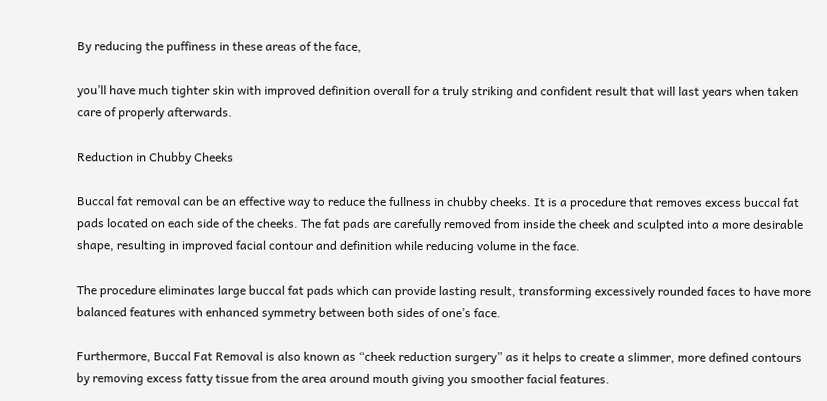By reducing the puffiness in these areas of the face,

you’ll have much tighter skin with improved definition overall for a truly striking and confident result that will last years when taken care of properly afterwards.

Reduction in Chubby Cheeks

Buccal fat removal can be an effective way to reduce the fullness in chubby cheeks. It is a procedure that removes excess buccal fat pads located on each side of the cheeks. The fat pads are carefully removed from inside the cheek and sculpted into a more desirable shape, resulting in improved facial contour and definition while reducing volume in the face.

The procedure eliminates large buccal fat pads which can provide lasting result, transforming excessively rounded faces to have more balanced features with enhanced symmetry between both sides of one’s face.

Furthermore, Buccal Fat Removal is also known as “cheek reduction surgery” as it helps to create a slimmer, more defined contours by removing excess fatty tissue from the area around mouth giving you smoother facial features.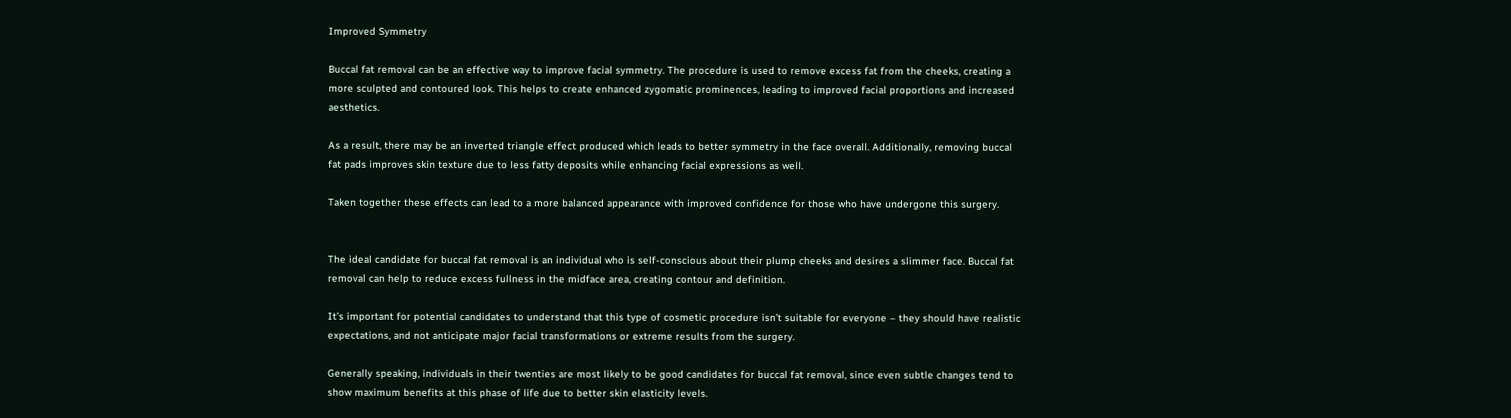Improved Symmetry

Buccal fat removal can be an effective way to improve facial symmetry. The procedure is used to remove excess fat from the cheeks, creating a more sculpted and contoured look. This helps to create enhanced zygomatic prominences, leading to improved facial proportions and increased aesthetics.

As a result, there may be an inverted triangle effect produced which leads to better symmetry in the face overall. Additionally, removing buccal fat pads improves skin texture due to less fatty deposits while enhancing facial expressions as well.

Taken together these effects can lead to a more balanced appearance with improved confidence for those who have undergone this surgery.


The ideal candidate for buccal fat removal is an individual who is self-conscious about their plump cheeks and desires a slimmer face. Buccal fat removal can help to reduce excess fullness in the midface area, creating contour and definition.

It’s important for potential candidates to understand that this type of cosmetic procedure isn’t suitable for everyone – they should have realistic expectations, and not anticipate major facial transformations or extreme results from the surgery.

Generally speaking, individuals in their twenties are most likely to be good candidates for buccal fat removal, since even subtle changes tend to show maximum benefits at this phase of life due to better skin elasticity levels.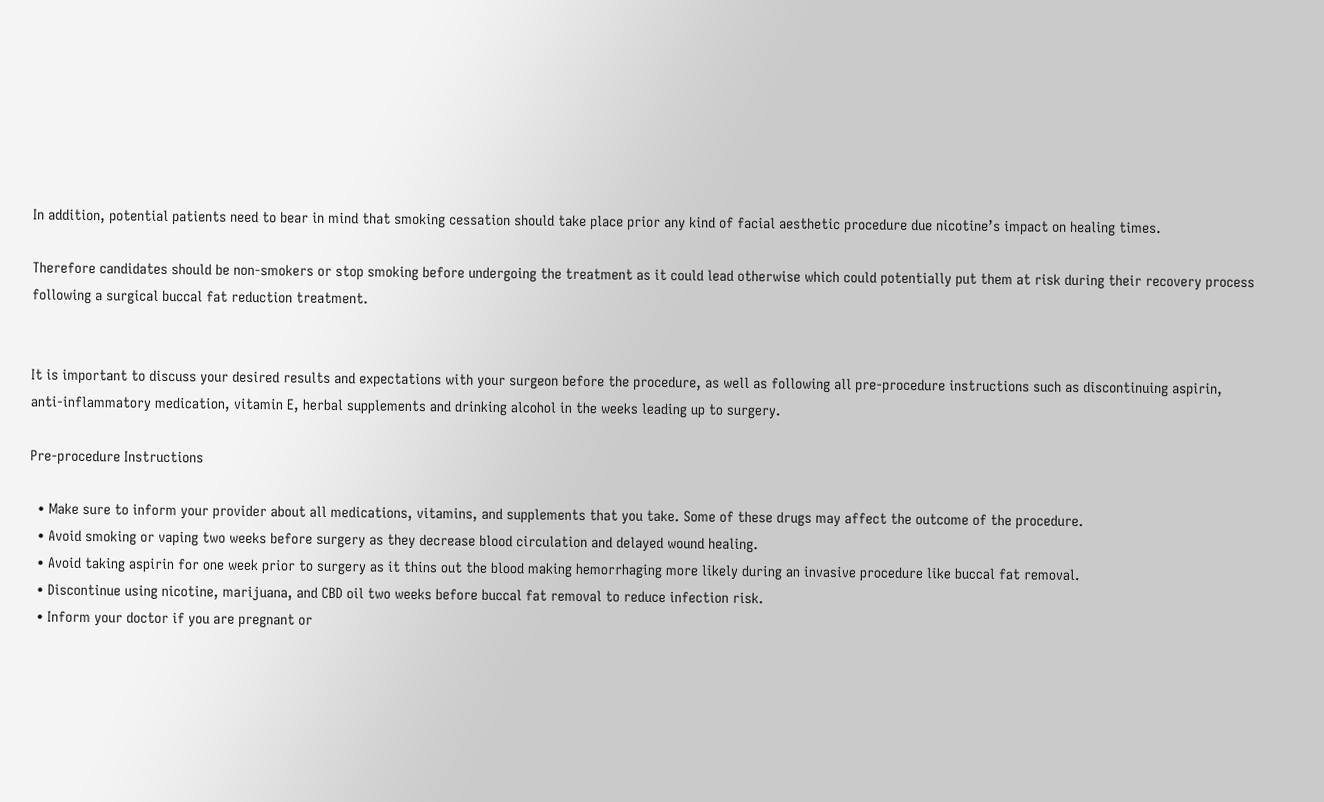In addition, potential patients need to bear in mind that smoking cessation should take place prior any kind of facial aesthetic procedure due nicotine’s impact on healing times.

Therefore candidates should be non-smokers or stop smoking before undergoing the treatment as it could lead otherwise which could potentially put them at risk during their recovery process following a surgical buccal fat reduction treatment.


It is important to discuss your desired results and expectations with your surgeon before the procedure, as well as following all pre-procedure instructions such as discontinuing aspirin, anti-inflammatory medication, vitamin E, herbal supplements and drinking alcohol in the weeks leading up to surgery.

Pre-procedure Instructions

  • Make sure to inform your provider about all medications, vitamins, and supplements that you take. Some of these drugs may affect the outcome of the procedure.
  • Avoid smoking or vaping two weeks before surgery as they decrease blood circulation and delayed wound healing.
  • Avoid taking aspirin for one week prior to surgery as it thins out the blood making hemorrhaging more likely during an invasive procedure like buccal fat removal.
  • Discontinue using nicotine, marijuana, and CBD oil two weeks before buccal fat removal to reduce infection risk.
  • Inform your doctor if you are pregnant or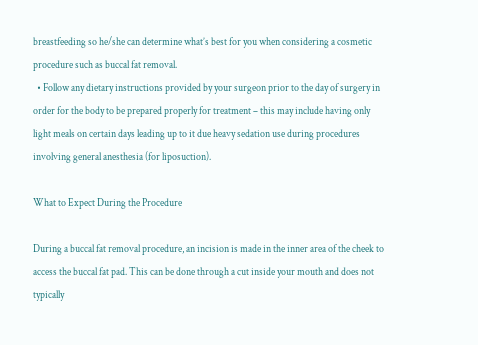breastfeeding so he/she can determine what’s best for you when considering a cosmetic procedure such as buccal fat removal.
  • Follow any dietary instructions provided by your surgeon prior to the day of surgery in order for the body to be prepared properly for treatment – this may include having only light meals on certain days leading up to it due heavy sedation use during procedures involving general anesthesia (for liposuction).

What to Expect During the Procedure

During a buccal fat removal procedure, an incision is made in the inner area of the cheek to access the buccal fat pad. This can be done through a cut inside your mouth and does not typically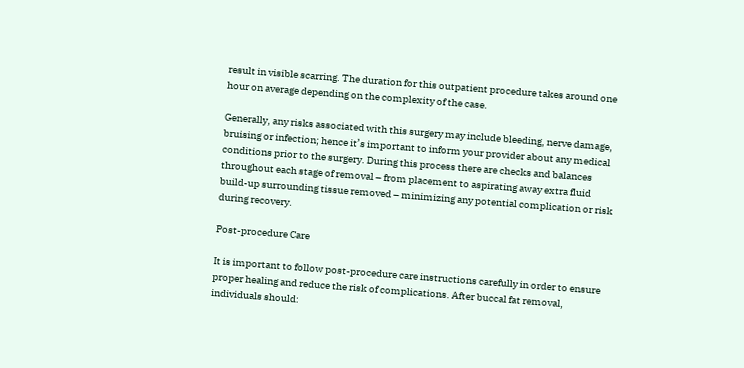result in visible scarring. The duration for this outpatient procedure takes around one hour on average depending on the complexity of the case.

Generally, any risks associated with this surgery may include bleeding, nerve damage, bruising or infection; hence it’s important to inform your provider about any medical conditions prior to the surgery. During this process there are checks and balances throughout each stage of removal – from placement to aspirating away extra fluid build-up surrounding tissue removed – minimizing any potential complication or risk during recovery.

Post-procedure Care

It is important to follow post-procedure care instructions carefully in order to ensure proper healing and reduce the risk of complications. After buccal fat removal, individuals should: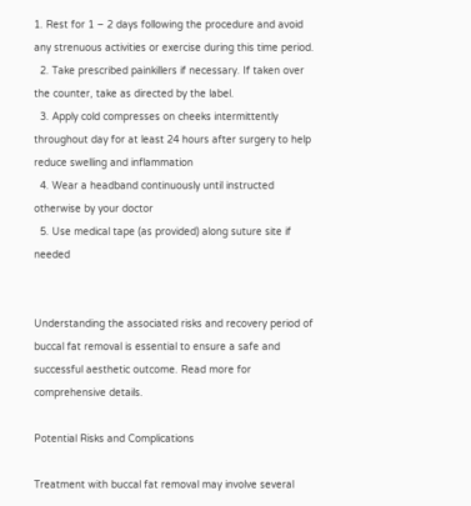1. Rest for 1 – 2 days following the procedure and avoid any strenuous activities or exercise during this time period.
  2. Take prescribed painkillers if necessary. If taken over the counter, take as directed by the label.
  3. Apply cold compresses on cheeks intermittently throughout day for at least 24 hours after surgery to help reduce swelling and inflammation
  4. Wear a headband continuously until instructed otherwise by your doctor
  5. Use medical tape (as provided) along suture site if needed


Understanding the associated risks and recovery period of buccal fat removal is essential to ensure a safe and successful aesthetic outcome. Read more for comprehensive details.

Potential Risks and Complications

Treatment with buccal fat removal may involve several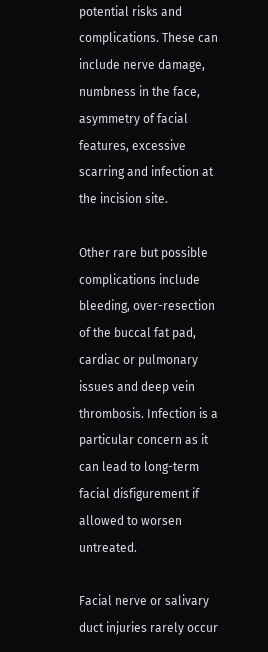potential risks and complications. These can include nerve damage, numbness in the face, asymmetry of facial features, excessive scarring and infection at the incision site.

Other rare but possible complications include bleeding, over-resection of the buccal fat pad, cardiac or pulmonary issues and deep vein thrombosis. Infection is a particular concern as it can lead to long-term facial disfigurement if allowed to worsen untreated.

Facial nerve or salivary duct injuries rarely occur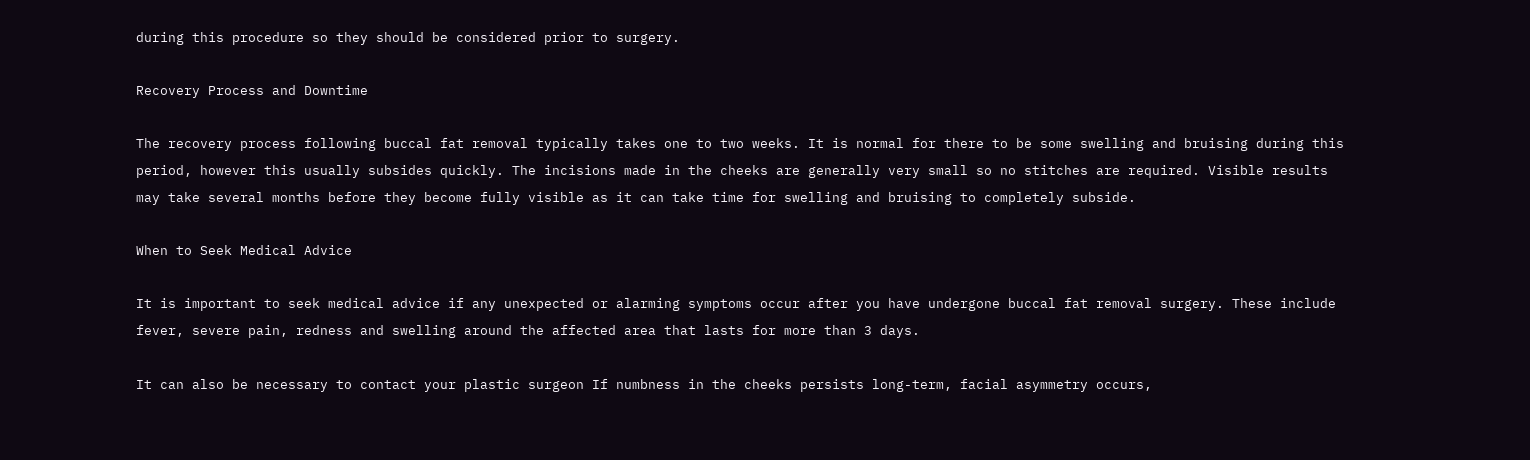during this procedure so they should be considered prior to surgery.

Recovery Process and Downtime

The recovery process following buccal fat removal typically takes one to two weeks. It is normal for there to be some swelling and bruising during this period, however this usually subsides quickly. The incisions made in the cheeks are generally very small so no stitches are required. Visible results may take several months before they become fully visible as it can take time for swelling and bruising to completely subside.

When to Seek Medical Advice

It is important to seek medical advice if any unexpected or alarming symptoms occur after you have undergone buccal fat removal surgery. These include fever, severe pain, redness and swelling around the affected area that lasts for more than 3 days.

It can also be necessary to contact your plastic surgeon If numbness in the cheeks persists long-term, facial asymmetry occurs,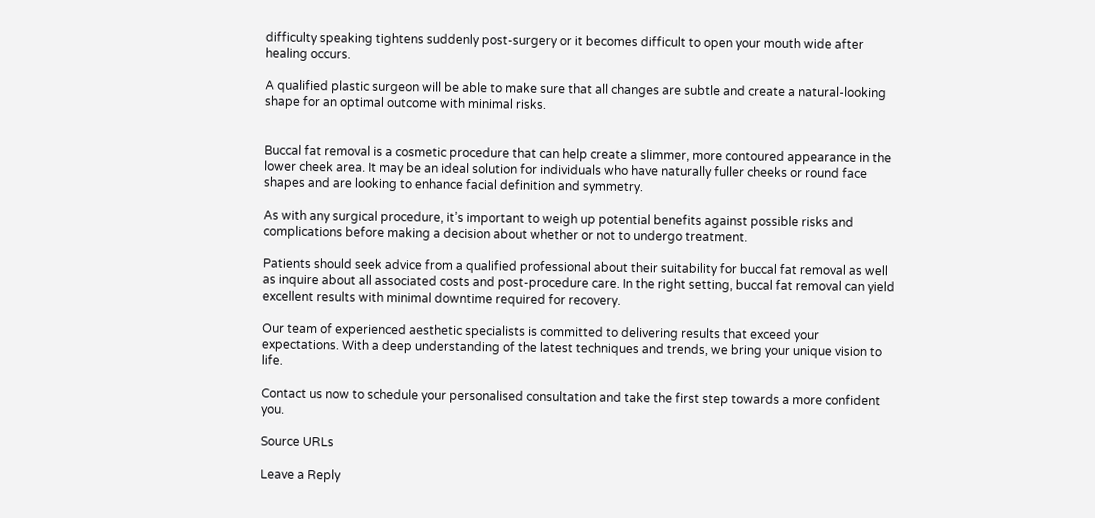difficulty speaking tightens suddenly post-surgery or it becomes difficult to open your mouth wide after healing occurs.

A qualified plastic surgeon will be able to make sure that all changes are subtle and create a natural-looking shape for an optimal outcome with minimal risks.


Buccal fat removal is a cosmetic procedure that can help create a slimmer, more contoured appearance in the lower cheek area. It may be an ideal solution for individuals who have naturally fuller cheeks or round face shapes and are looking to enhance facial definition and symmetry.

As with any surgical procedure, it’s important to weigh up potential benefits against possible risks and complications before making a decision about whether or not to undergo treatment.

Patients should seek advice from a qualified professional about their suitability for buccal fat removal as well as inquire about all associated costs and post-procedure care. In the right setting, buccal fat removal can yield excellent results with minimal downtime required for recovery.

Our team of experienced aesthetic specialists is committed to delivering results that exceed your expectations. With a deep understanding of the latest techniques and trends, we bring your unique vision to life.

Contact us now to schedule your personalised consultation and take the first step towards a more confident you.

Source URLs

Leave a Reply